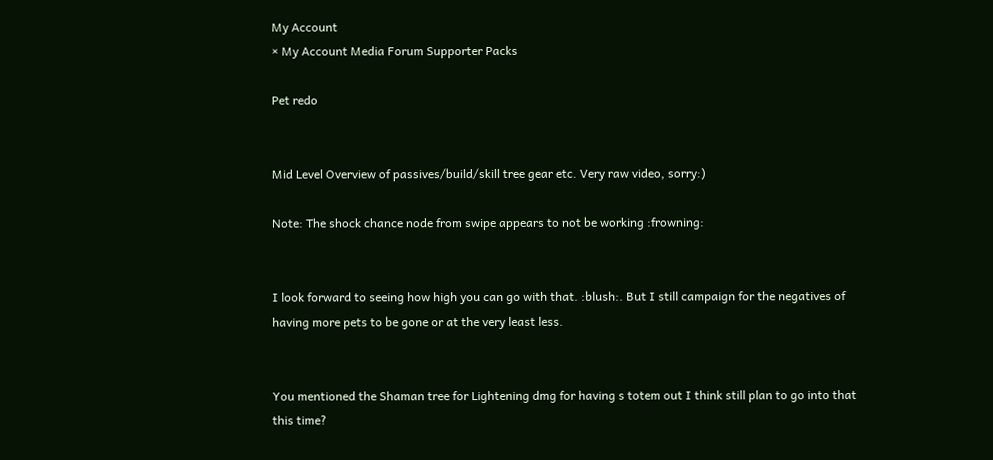My Account
× My Account Media Forum Supporter Packs

Pet redo


Mid Level Overview of passives/build/skill tree gear etc. Very raw video, sorry:)

Note: The shock chance node from swipe appears to not be working :frowning:


I look forward to seeing how high you can go with that. :blush:. But I still campaign for the negatives of having more pets to be gone or at the very least less.


You mentioned the Shaman tree for Lightening dmg for having s totem out I think still plan to go into that this time?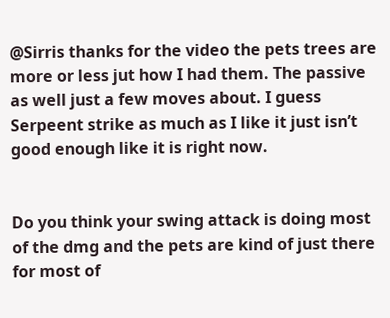@Sirris thanks for the video the pets trees are more or less jut how I had them. The passive as well just a few moves about. I guess Serpeent strike as much as I like it just isn’t good enough like it is right now.


Do you think your swing attack is doing most of the dmg and the pets are kind of just there for most of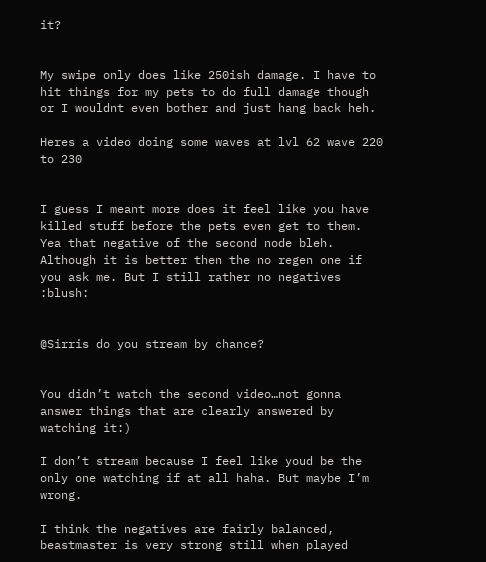it?


My swipe only does like 250ish damage. I have to hit things for my pets to do full damage though or I wouldnt even bother and just hang back heh.

Heres a video doing some waves at lvl 62 wave 220 to 230


I guess I meant more does it feel like you have killed stuff before the pets even get to them. Yea that negative of the second node bleh. Although it is better then the no regen one if you ask me. But I still rather no negatives :blush:


@Sirris do you stream by chance?


You didn’t watch the second video…not gonna answer things that are clearly answered by watching it:)

I don’t stream because I feel like youd be the only one watching if at all haha. But maybe I’m wrong.

I think the negatives are fairly balanced, beastmaster is very strong still when played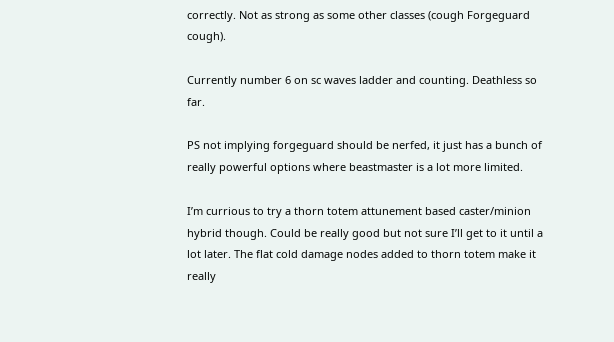correctly. Not as strong as some other classes (cough Forgeguard cough).

Currently number 6 on sc waves ladder and counting. Deathless so far.

PS not implying forgeguard should be nerfed, it just has a bunch of really powerful options where beastmaster is a lot more limited.

I’m currious to try a thorn totem attunement based caster/minion hybrid though. Could be really good but not sure I’ll get to it until a lot later. The flat cold damage nodes added to thorn totem make it really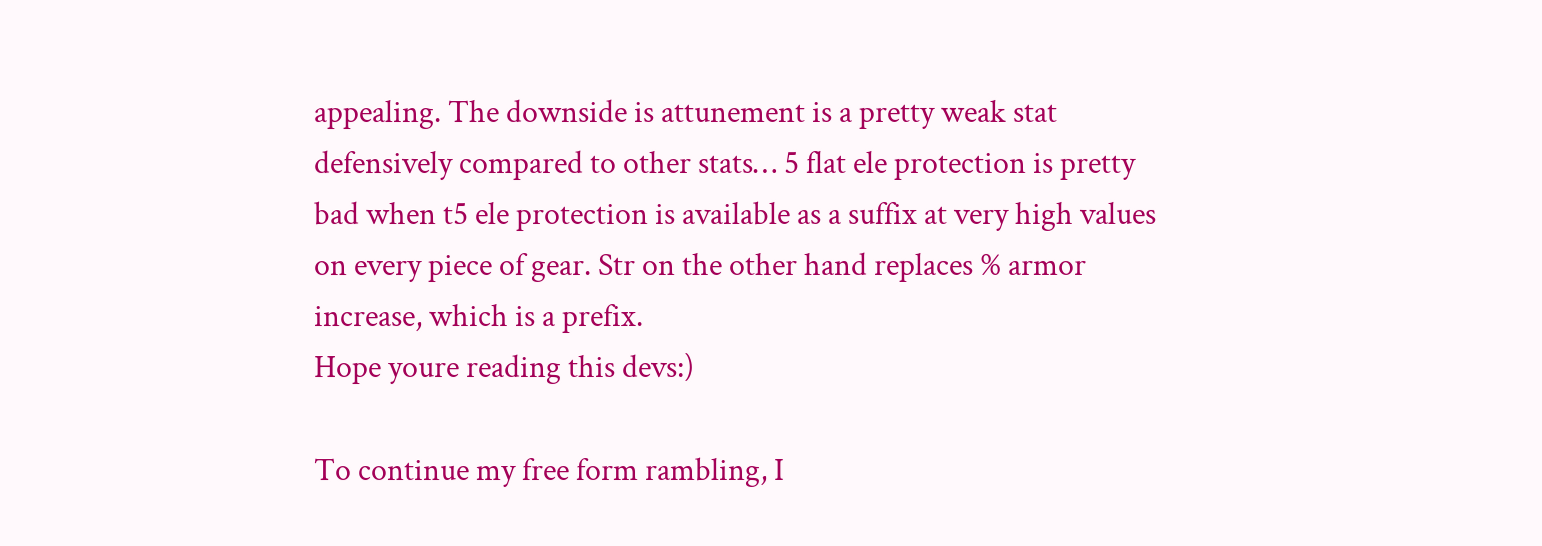appealing. The downside is attunement is a pretty weak stat defensively compared to other stats… 5 flat ele protection is pretty bad when t5 ele protection is available as a suffix at very high values on every piece of gear. Str on the other hand replaces % armor increase, which is a prefix.
Hope youre reading this devs:)

To continue my free form rambling, I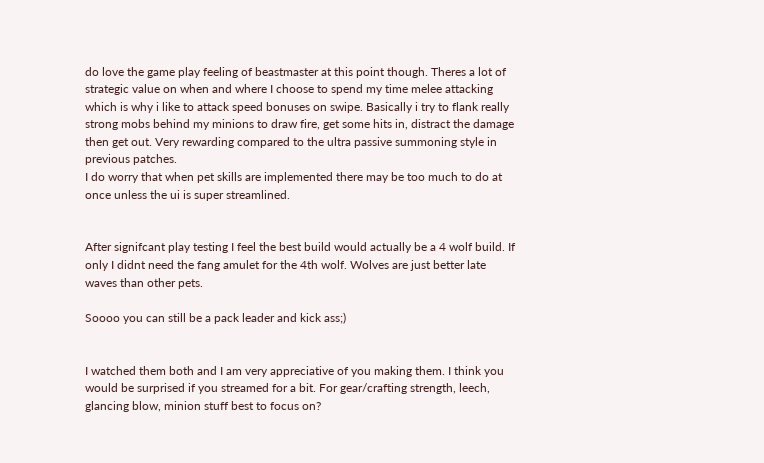do love the game play feeling of beastmaster at this point though. Theres a lot of strategic value on when and where I choose to spend my time melee attacking which is why i like to attack speed bonuses on swipe. Basically i try to flank really strong mobs behind my minions to draw fire, get some hits in, distract the damage then get out. Very rewarding compared to the ultra passive summoning style in previous patches.
I do worry that when pet skills are implemented there may be too much to do at once unless the ui is super streamlined.


After signifcant play testing I feel the best build would actually be a 4 wolf build. If only I didnt need the fang amulet for the 4th wolf. Wolves are just better late waves than other pets.

Soooo you can still be a pack leader and kick ass;)


I watched them both and I am very appreciative of you making them. I think you would be surprised if you streamed for a bit. For gear/crafting strength, leech, glancing blow, minion stuff best to focus on?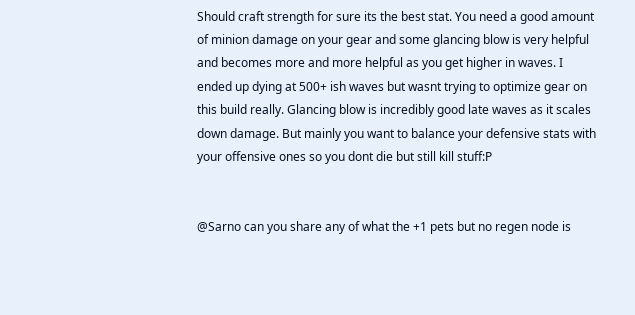Should craft strength for sure its the best stat. You need a good amount of minion damage on your gear and some glancing blow is very helpful and becomes more and more helpful as you get higher in waves. I ended up dying at 500+ ish waves but wasnt trying to optimize gear on this build really. Glancing blow is incredibly good late waves as it scales down damage. But mainly you want to balance your defensive stats with your offensive ones so you dont die but still kill stuff:P


@Sarno can you share any of what the +1 pets but no regen node is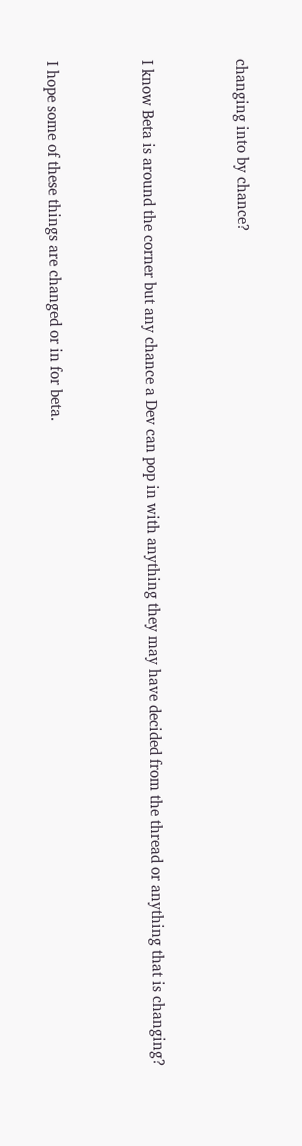changing into by chance?


I know Beta is around the corner but any chance a Dev can pop in with anything they may have decided from the thread or anything that is changing?


I hope some of these things are changed or in for beta.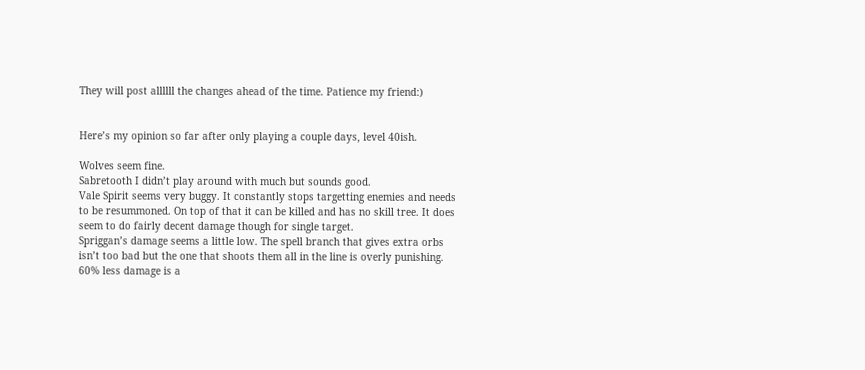They will post allllll the changes ahead of the time. Patience my friend:)


Here’s my opinion so far after only playing a couple days, level 40ish.

Wolves seem fine.
Sabretooth I didn’t play around with much but sounds good.
Vale Spirit seems very buggy. It constantly stops targetting enemies and needs to be resummoned. On top of that it can be killed and has no skill tree. It does seem to do fairly decent damage though for single target.
Spriggan’s damage seems a little low. The spell branch that gives extra orbs isn’t too bad but the one that shoots them all in the line is overly punishing. 60% less damage is a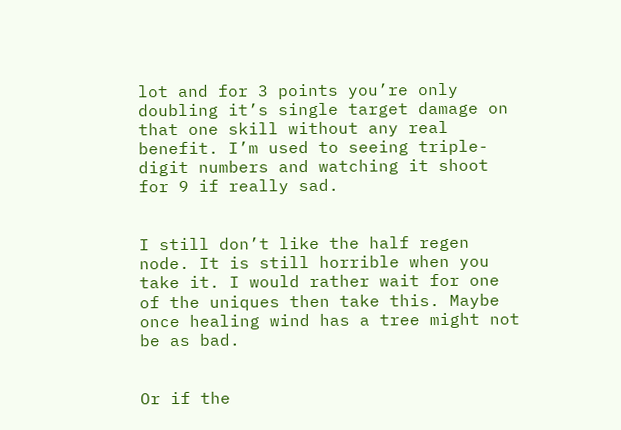lot and for 3 points you’re only doubling it’s single target damage on that one skill without any real benefit. I’m used to seeing triple-digit numbers and watching it shoot for 9 if really sad.


I still don’t like the half regen node. It is still horrible when you take it. I would rather wait for one of the uniques then take this. Maybe once healing wind has a tree might not be as bad.


Or if the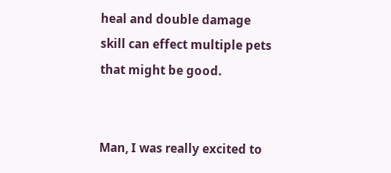heal and double damage skill can effect multiple pets that might be good.


Man, I was really excited to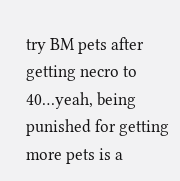try BM pets after getting necro to 40…yeah, being punished for getting more pets is a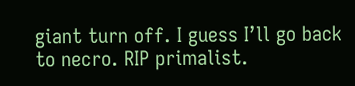giant turn off. I guess I’ll go back to necro. RIP primalist.